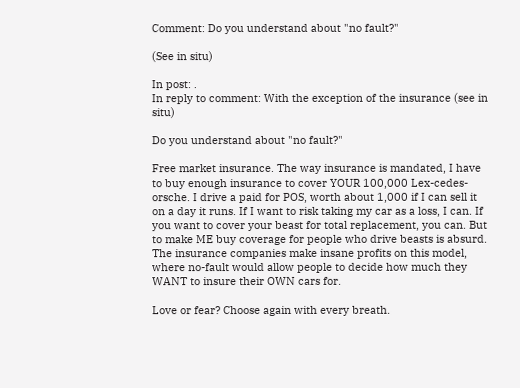Comment: Do you understand about "no fault?"

(See in situ)

In post: .
In reply to comment: With the exception of the insurance (see in situ)

Do you understand about "no fault?"

Free market insurance. The way insurance is mandated, I have to buy enough insurance to cover YOUR 100,000 Lex-cedes-orsche. I drive a paid for POS, worth about 1,000 if I can sell it on a day it runs. If I want to risk taking my car as a loss, I can. If you want to cover your beast for total replacement, you can. But to make ME buy coverage for people who drive beasts is absurd. The insurance companies make insane profits on this model, where no-fault would allow people to decide how much they WANT to insure their OWN cars for.

Love or fear? Choose again with every breath.